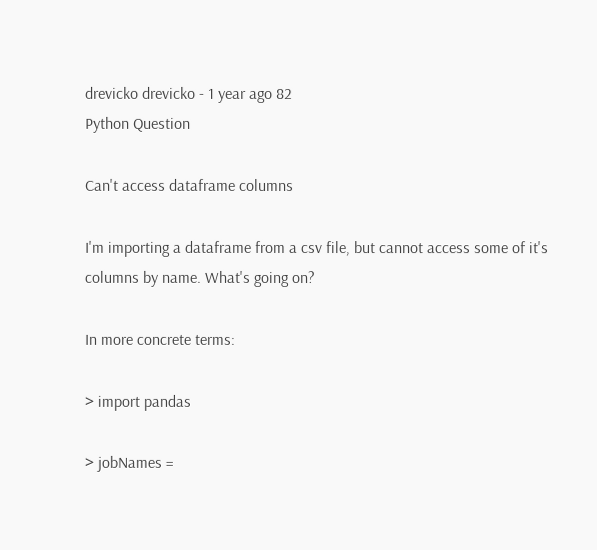drevicko drevicko - 1 year ago 82
Python Question

Can't access dataframe columns

I'm importing a dataframe from a csv file, but cannot access some of it's columns by name. What's going on?

In more concrete terms:

> import pandas

> jobNames =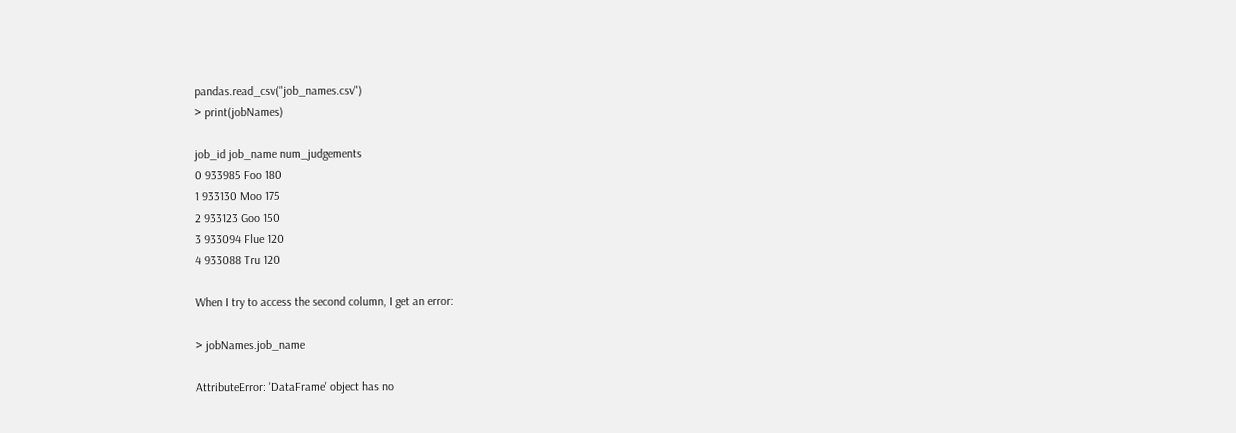pandas.read_csv("job_names.csv")
> print(jobNames)

job_id job_name num_judgements
0 933985 Foo 180
1 933130 Moo 175
2 933123 Goo 150
3 933094 Flue 120
4 933088 Tru 120

When I try to access the second column, I get an error:

> jobNames.job_name

AttributeError: 'DataFrame' object has no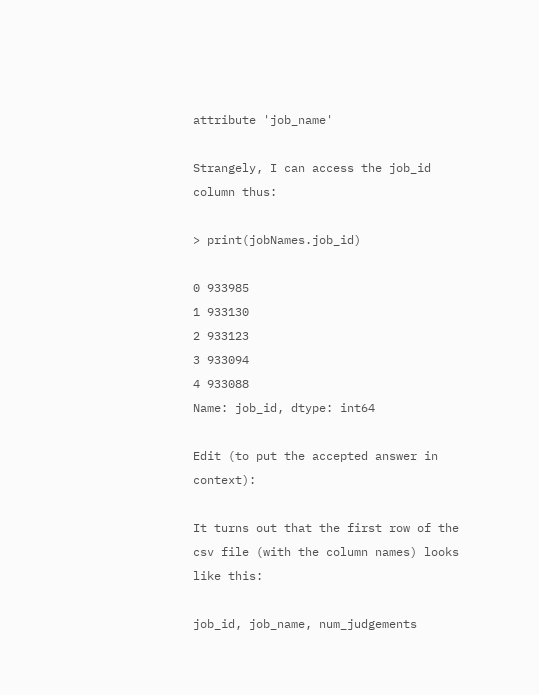attribute 'job_name'

Strangely, I can access the job_id column thus:

> print(jobNames.job_id)

0 933985
1 933130
2 933123
3 933094
4 933088
Name: job_id, dtype: int64

Edit (to put the accepted answer in context):

It turns out that the first row of the csv file (with the column names) looks like this:

job_id, job_name, num_judgements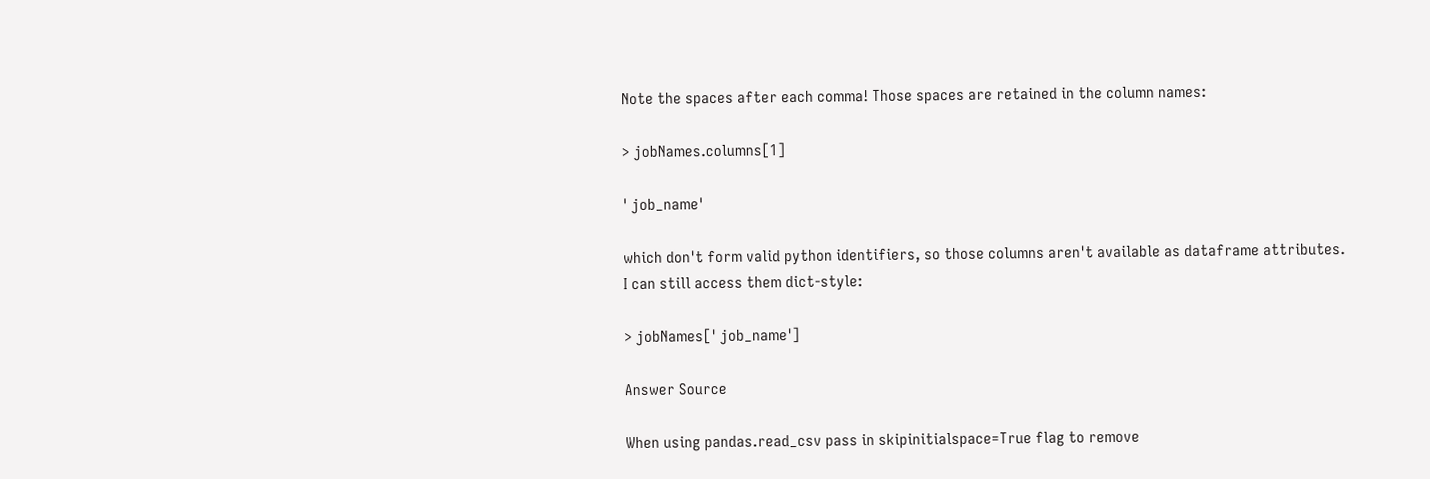Note the spaces after each comma! Those spaces are retained in the column names:

> jobNames.columns[1]

' job_name'

which don't form valid python identifiers, so those columns aren't available as dataframe attributes. I can still access them dict-style:

> jobNames[' job_name']

Answer Source

When using pandas.read_csv pass in skipinitialspace=True flag to remove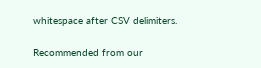whitespace after CSV delimiters.

Recommended from our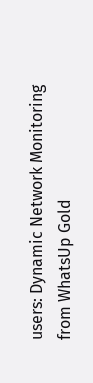users: Dynamic Network Monitoring from WhatsUp Gold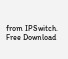from IPSwitch. Free Download